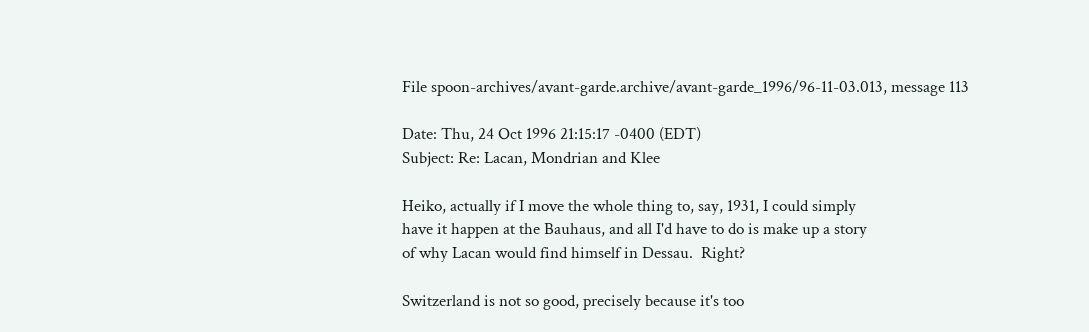File spoon-archives/avant-garde.archive/avant-garde_1996/96-11-03.013, message 113

Date: Thu, 24 Oct 1996 21:15:17 -0400 (EDT)
Subject: Re: Lacan, Mondrian and Klee

Heiko, actually if I move the whole thing to, say, 1931, I could simply
have it happen at the Bauhaus, and all I'd have to do is make up a story
of why Lacan would find himself in Dessau.  Right?

Switzerland is not so good, precisely because it's too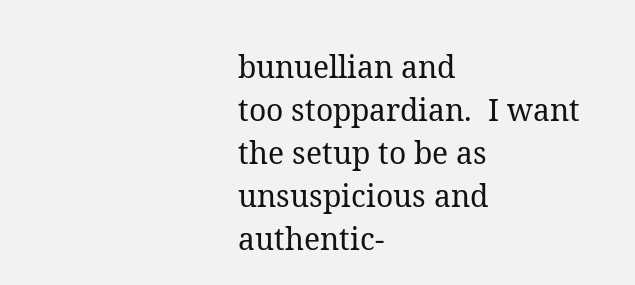bunuellian and
too stoppardian.  I want the setup to be as unsuspicious and authentic-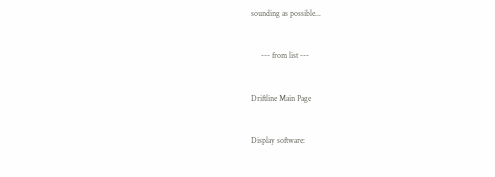sounding as possible...


     --- from list ---


Driftline Main Page


Display software: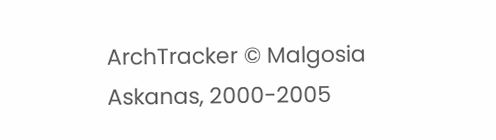ArchTracker © Malgosia Askanas, 2000-2005